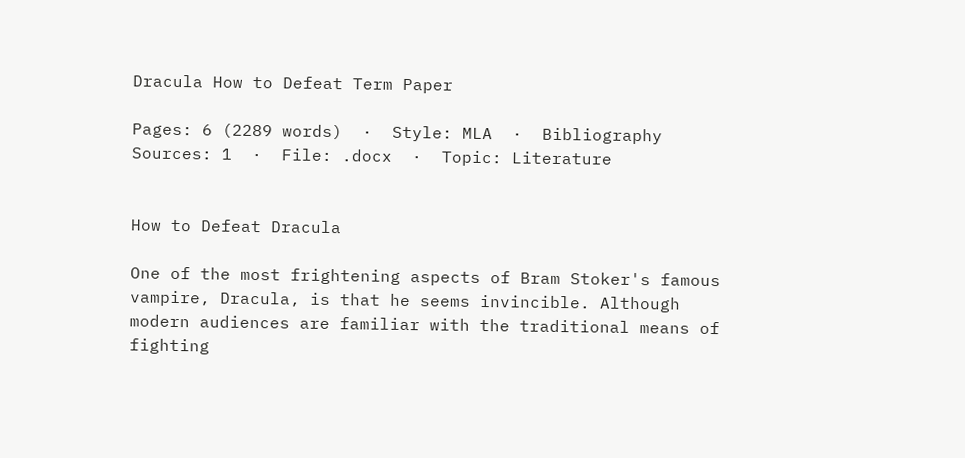Dracula How to Defeat Term Paper

Pages: 6 (2289 words)  ·  Style: MLA  ·  Bibliography Sources: 1  ·  File: .docx  ·  Topic: Literature


How to Defeat Dracula

One of the most frightening aspects of Bram Stoker's famous vampire, Dracula, is that he seems invincible. Although modern audiences are familiar with the traditional means of fighting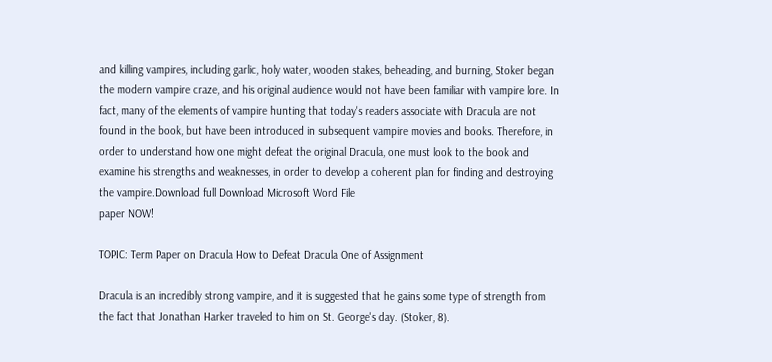and killing vampires, including garlic, holy water, wooden stakes, beheading, and burning, Stoker began the modern vampire craze, and his original audience would not have been familiar with vampire lore. In fact, many of the elements of vampire hunting that today's readers associate with Dracula are not found in the book, but have been introduced in subsequent vampire movies and books. Therefore, in order to understand how one might defeat the original Dracula, one must look to the book and examine his strengths and weaknesses, in order to develop a coherent plan for finding and destroying the vampire.Download full Download Microsoft Word File
paper NOW!

TOPIC: Term Paper on Dracula How to Defeat Dracula One of Assignment

Dracula is an incredibly strong vampire, and it is suggested that he gains some type of strength from the fact that Jonathan Harker traveled to him on St. George's day. (Stoker, 8).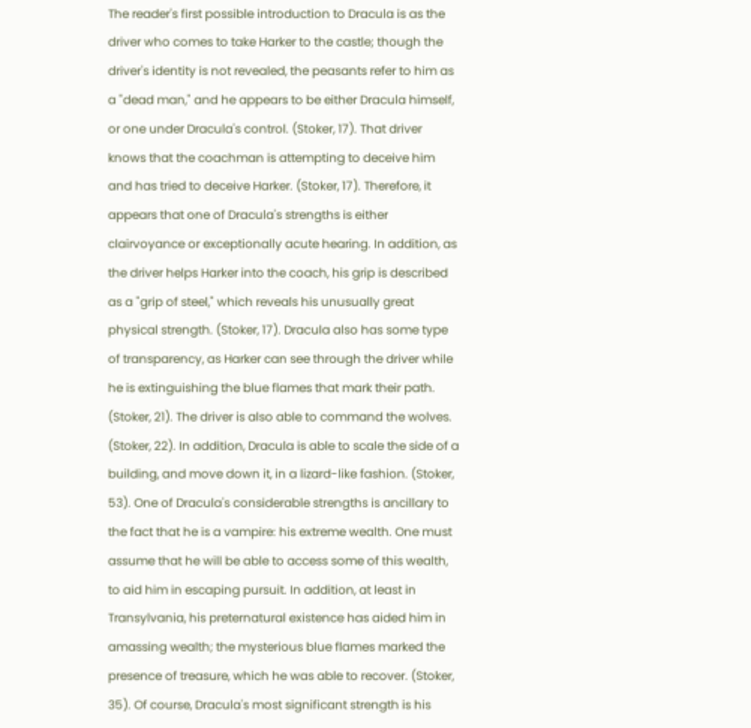The reader's first possible introduction to Dracula is as the driver who comes to take Harker to the castle; though the driver's identity is not revealed, the peasants refer to him as a "dead man," and he appears to be either Dracula himself, or one under Dracula's control. (Stoker, 17). That driver knows that the coachman is attempting to deceive him and has tried to deceive Harker. (Stoker, 17). Therefore, it appears that one of Dracula's strengths is either clairvoyance or exceptionally acute hearing. In addition, as the driver helps Harker into the coach, his grip is described as a "grip of steel," which reveals his unusually great physical strength. (Stoker, 17). Dracula also has some type of transparency, as Harker can see through the driver while he is extinguishing the blue flames that mark their path. (Stoker, 21). The driver is also able to command the wolves. (Stoker, 22). In addition, Dracula is able to scale the side of a building, and move down it, in a lizard-like fashion. (Stoker, 53). One of Dracula's considerable strengths is ancillary to the fact that he is a vampire: his extreme wealth. One must assume that he will be able to access some of this wealth, to aid him in escaping pursuit. In addition, at least in Transylvania, his preternatural existence has aided him in amassing wealth; the mysterious blue flames marked the presence of treasure, which he was able to recover. (Stoker, 35). Of course, Dracula's most significant strength is his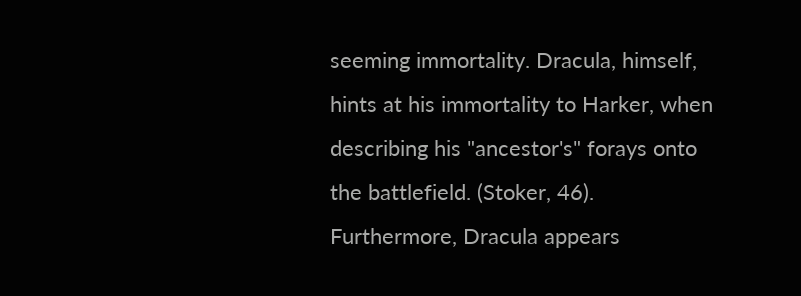seeming immortality. Dracula, himself, hints at his immortality to Harker, when describing his "ancestor's" forays onto the battlefield. (Stoker, 46). Furthermore, Dracula appears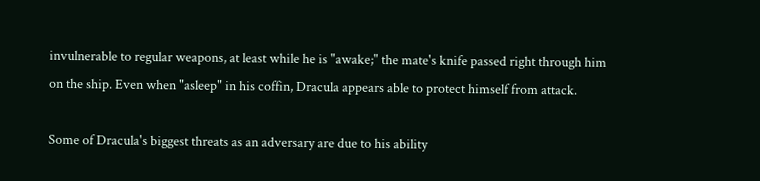invulnerable to regular weapons, at least while he is "awake;" the mate's knife passed right through him on the ship. Even when "asleep" in his coffin, Dracula appears able to protect himself from attack.

Some of Dracula's biggest threats as an adversary are due to his ability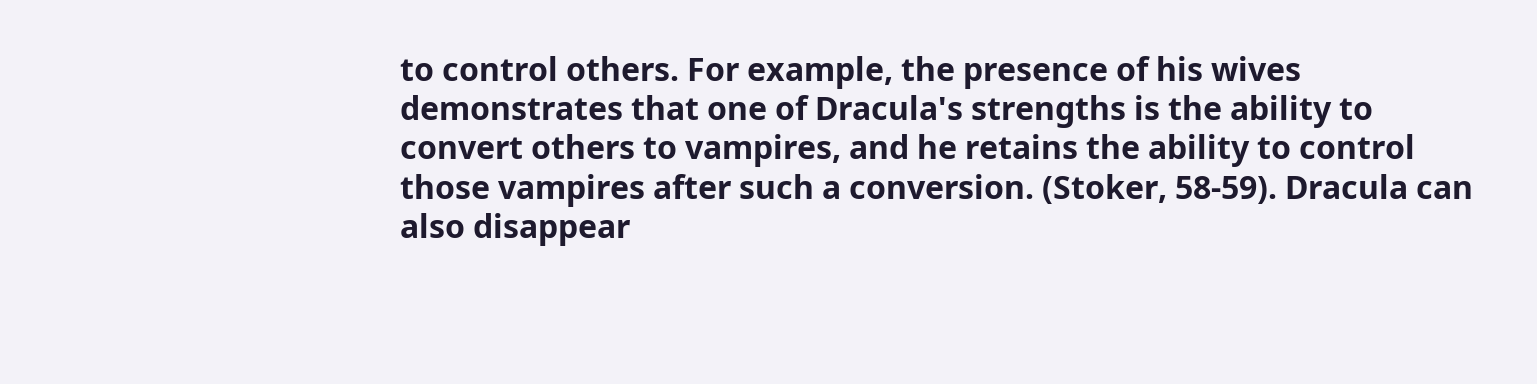to control others. For example, the presence of his wives demonstrates that one of Dracula's strengths is the ability to convert others to vampires, and he retains the ability to control those vampires after such a conversion. (Stoker, 58-59). Dracula can also disappear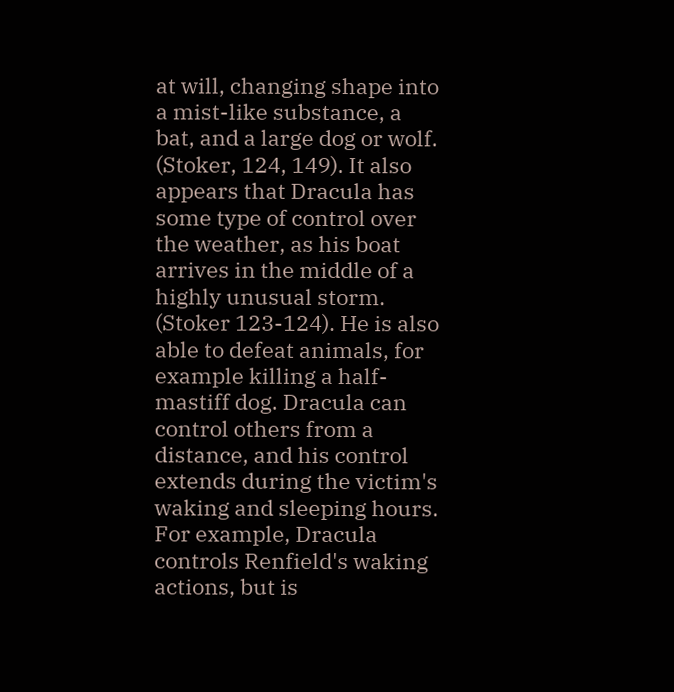at will, changing shape into a mist-like substance, a bat, and a large dog or wolf. (Stoker, 124, 149). It also appears that Dracula has some type of control over the weather, as his boat arrives in the middle of a highly unusual storm. (Stoker 123-124). He is also able to defeat animals, for example killing a half-mastiff dog. Dracula can control others from a distance, and his control extends during the victim's waking and sleeping hours. For example, Dracula controls Renfield's waking actions, but is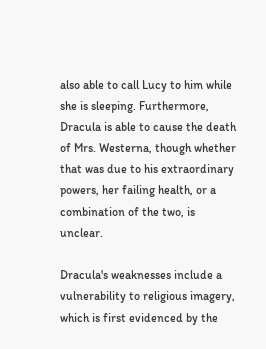also able to call Lucy to him while she is sleeping. Furthermore, Dracula is able to cause the death of Mrs. Westerna, though whether that was due to his extraordinary powers, her failing health, or a combination of the two, is unclear.

Dracula's weaknesses include a vulnerability to religious imagery, which is first evidenced by the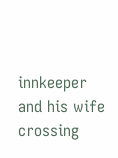innkeeper and his wife crossing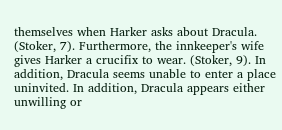themselves when Harker asks about Dracula. (Stoker, 7). Furthermore, the innkeeper's wife gives Harker a crucifix to wear. (Stoker, 9). In addition, Dracula seems unable to enter a place uninvited. In addition, Dracula appears either unwilling or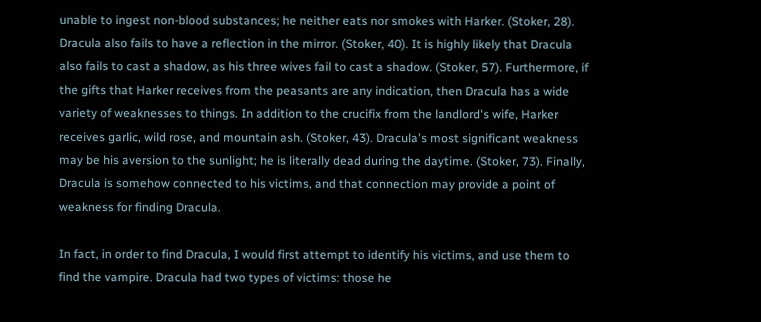unable to ingest non-blood substances; he neither eats nor smokes with Harker. (Stoker, 28). Dracula also fails to have a reflection in the mirror. (Stoker, 40). It is highly likely that Dracula also fails to cast a shadow, as his three wives fail to cast a shadow. (Stoker, 57). Furthermore, if the gifts that Harker receives from the peasants are any indication, then Dracula has a wide variety of weaknesses to things. In addition to the crucifix from the landlord's wife, Harker receives garlic, wild rose, and mountain ash. (Stoker, 43). Dracula's most significant weakness may be his aversion to the sunlight; he is literally dead during the daytime. (Stoker, 73). Finally, Dracula is somehow connected to his victims, and that connection may provide a point of weakness for finding Dracula.

In fact, in order to find Dracula, I would first attempt to identify his victims, and use them to find the vampire. Dracula had two types of victims: those he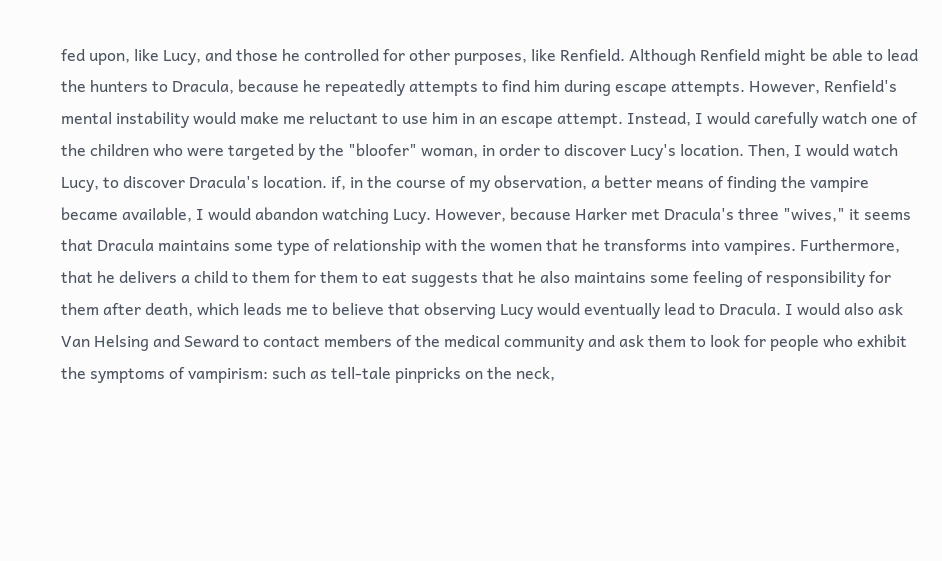fed upon, like Lucy, and those he controlled for other purposes, like Renfield. Although Renfield might be able to lead the hunters to Dracula, because he repeatedly attempts to find him during escape attempts. However, Renfield's mental instability would make me reluctant to use him in an escape attempt. Instead, I would carefully watch one of the children who were targeted by the "bloofer" woman, in order to discover Lucy's location. Then, I would watch Lucy, to discover Dracula's location. if, in the course of my observation, a better means of finding the vampire became available, I would abandon watching Lucy. However, because Harker met Dracula's three "wives," it seems that Dracula maintains some type of relationship with the women that he transforms into vampires. Furthermore, that he delivers a child to them for them to eat suggests that he also maintains some feeling of responsibility for them after death, which leads me to believe that observing Lucy would eventually lead to Dracula. I would also ask Van Helsing and Seward to contact members of the medical community and ask them to look for people who exhibit the symptoms of vampirism: such as tell-tale pinpricks on the neck,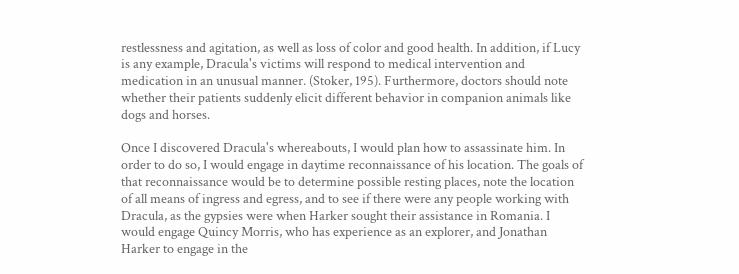restlessness and agitation, as well as loss of color and good health. In addition, if Lucy is any example, Dracula's victims will respond to medical intervention and medication in an unusual manner. (Stoker, 195). Furthermore, doctors should note whether their patients suddenly elicit different behavior in companion animals like dogs and horses.

Once I discovered Dracula's whereabouts, I would plan how to assassinate him. In order to do so, I would engage in daytime reconnaissance of his location. The goals of that reconnaissance would be to determine possible resting places, note the location of all means of ingress and egress, and to see if there were any people working with Dracula, as the gypsies were when Harker sought their assistance in Romania. I would engage Quincy Morris, who has experience as an explorer, and Jonathan Harker to engage in the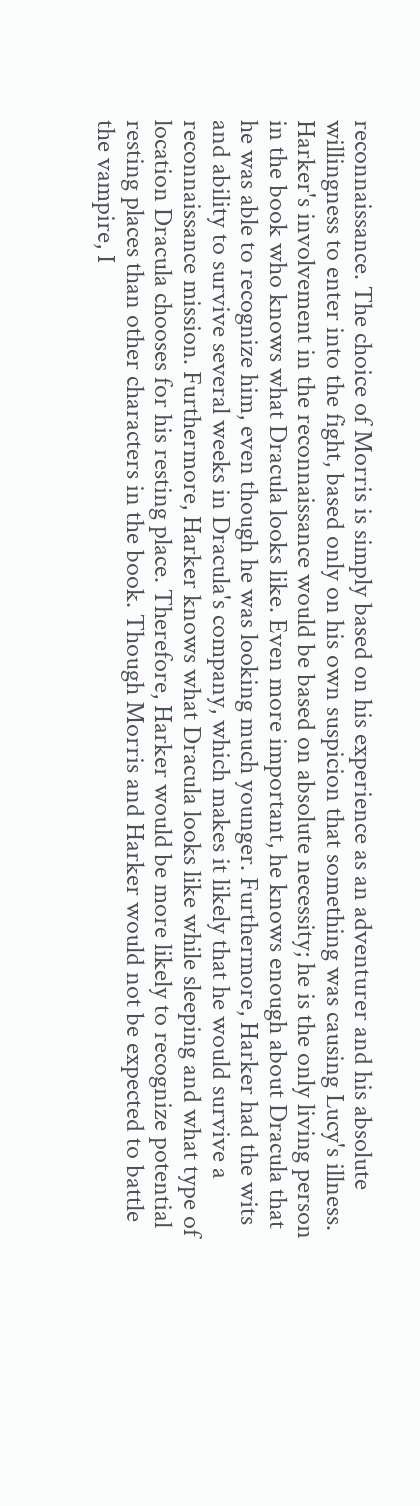reconnaissance. The choice of Morris is simply based on his experience as an adventurer and his absolute willingness to enter into the fight, based only on his own suspicion that something was causing Lucy's illness. Harker's involvement in the reconnaissance would be based on absolute necessity; he is the only living person in the book who knows what Dracula looks like. Even more important, he knows enough about Dracula that he was able to recognize him, even though he was looking much younger. Furthermore, Harker had the wits and ability to survive several weeks in Dracula's company, which makes it likely that he would survive a reconnaissance mission. Furthermore, Harker knows what Dracula looks like while sleeping and what type of location Dracula chooses for his resting place. Therefore, Harker would be more likely to recognize potential resting places than other characters in the book. Though Morris and Harker would not be expected to battle the vampire, I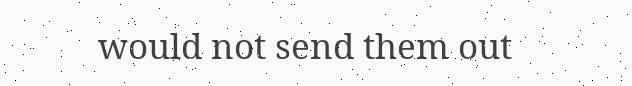would not send them out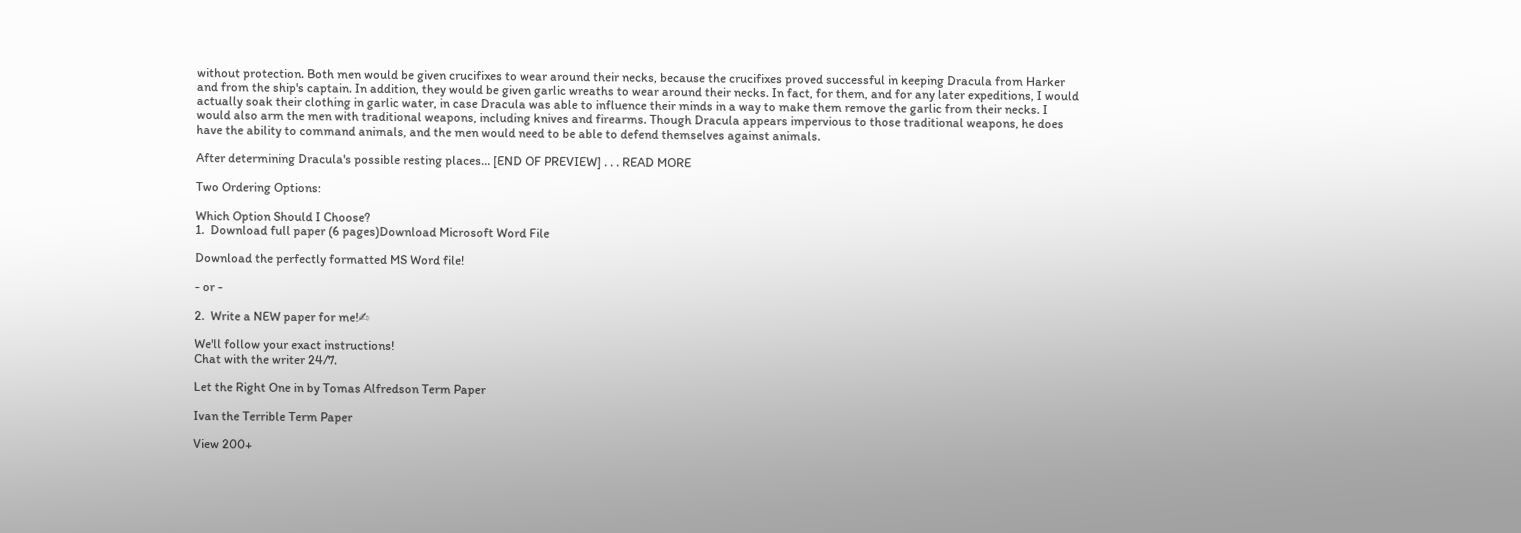without protection. Both men would be given crucifixes to wear around their necks, because the crucifixes proved successful in keeping Dracula from Harker and from the ship's captain. In addition, they would be given garlic wreaths to wear around their necks. In fact, for them, and for any later expeditions, I would actually soak their clothing in garlic water, in case Dracula was able to influence their minds in a way to make them remove the garlic from their necks. I would also arm the men with traditional weapons, including knives and firearms. Though Dracula appears impervious to those traditional weapons, he does have the ability to command animals, and the men would need to be able to defend themselves against animals.

After determining Dracula's possible resting places… [END OF PREVIEW] . . . READ MORE

Two Ordering Options:

Which Option Should I Choose?
1.  Download full paper (6 pages)Download Microsoft Word File

Download the perfectly formatted MS Word file!

- or -

2.  Write a NEW paper for me!✍

We'll follow your exact instructions!
Chat with the writer 24/7.

Let the Right One in by Tomas Alfredson Term Paper

Ivan the Terrible Term Paper

View 200+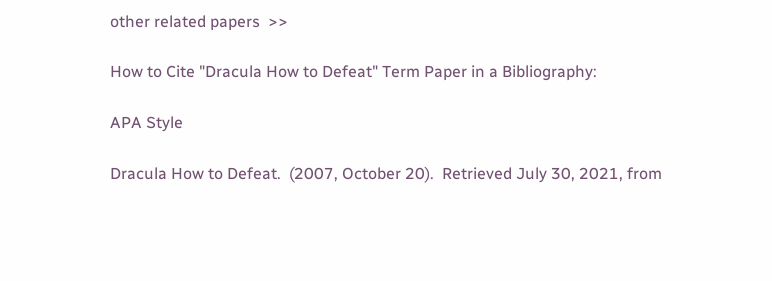other related papers  >>

How to Cite "Dracula How to Defeat" Term Paper in a Bibliography:

APA Style

Dracula How to Defeat.  (2007, October 20).  Retrieved July 30, 2021, from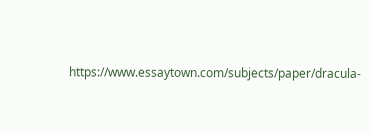https://www.essaytown.com/subjects/paper/dracula-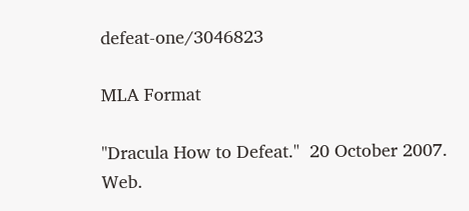defeat-one/3046823

MLA Format

"Dracula How to Defeat."  20 October 2007.  Web.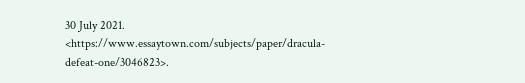30 July 2021. <https://www.essaytown.com/subjects/paper/dracula-defeat-one/3046823>.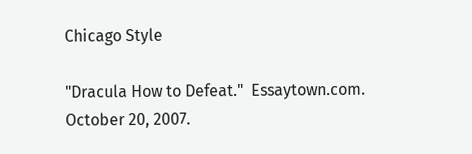Chicago Style

"Dracula How to Defeat."  Essaytown.com.  October 20, 2007.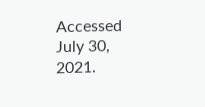Accessed July 30, 2021.